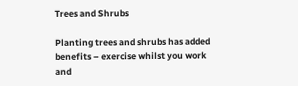Trees and Shrubs

Planting trees and shrubs has added benefits – exercise whilst you work and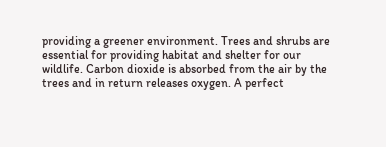providing a greener environment. Trees and shrubs are essential for providing habitat and shelter for our wildlife. Carbon dioxide is absorbed from the air by the trees and in return releases oxygen. A perfect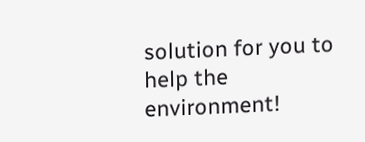solution for you to help the environment!